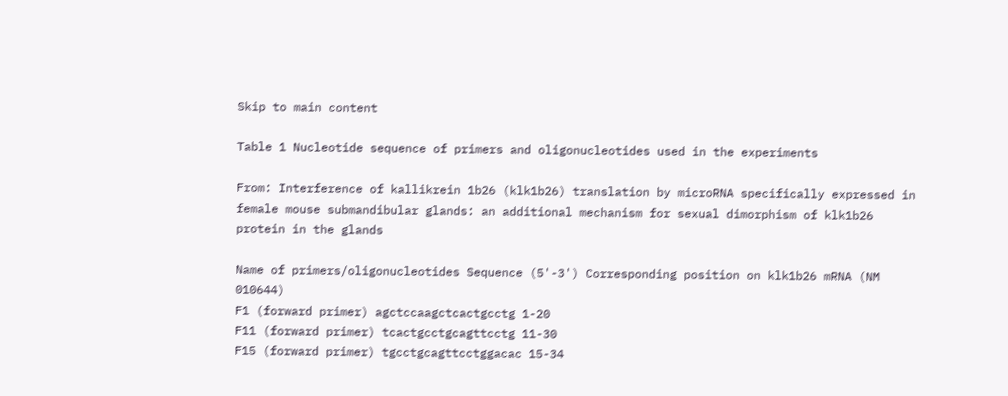Skip to main content

Table 1 Nucleotide sequence of primers and oligonucleotides used in the experiments

From: Interference of kallikrein 1b26 (klk1b26) translation by microRNA specifically expressed in female mouse submandibular glands: an additional mechanism for sexual dimorphism of klk1b26 protein in the glands

Name of primers/oligonucleotides Sequence (5'-3') Corresponding position on klk1b26 mRNA (NM 010644)
F1 (forward primer) agctccaagctcactgcctg 1-20
F11 (forward primer) tcactgcctgcagttcctg 11-30
F15 (forward primer) tgcctgcagttcctggacac 15-34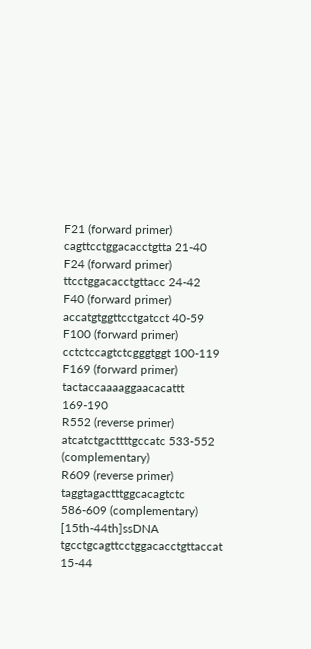F21 (forward primer) cagttcctggacacctgtta 21-40
F24 (forward primer) ttcctggacacctgttacc 24-42
F40 (forward primer) accatgtggttcctgatcct 40-59
F100 (forward primer) cctctccagtctcgggtggt 100-119
F169 (forward primer) tactaccaaaaggaacacattt 169-190
R552 (reverse primer) atcatctgacttttgccatc 533-552 (complementary)
R609 (reverse primer) taggtagactttggcacagtctc 586-609 (complementary)
[15th-44th]ssDNA tgcctgcagttcctggacacctgttaccat 15-44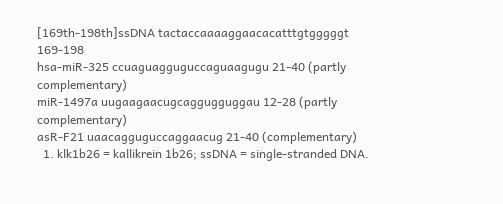[169th-198th]ssDNA tactaccaaaaggaacacatttgtgggggt 169-198
hsa-miR-325 ccuaguagguguccaguaagugu 21-40 (partly complementary)
miR-1497a uugaagaacugcaggugguggau 12-28 (partly complementary)
asR-F21 uaacagguguccaggaacug 21-40 (complementary)
  1. klk1b26 = kallikrein 1b26; ssDNA = single-stranded DNA.